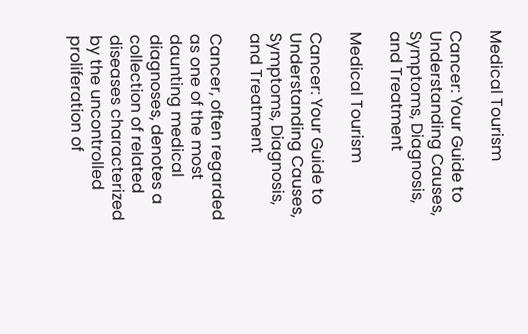Medical Tourism

Cancer: Your Guide to Understanding Causes, Symptoms, Diagnosis, and Treatment

Medical Tourism

Cancer: Your Guide to Understanding Causes, Symptoms, Diagnosis, and Treatment

Cancer, often regarded as one of the most daunting medical diagnoses, denotes a collection of related diseases characterized by the uncontrolled proliferation of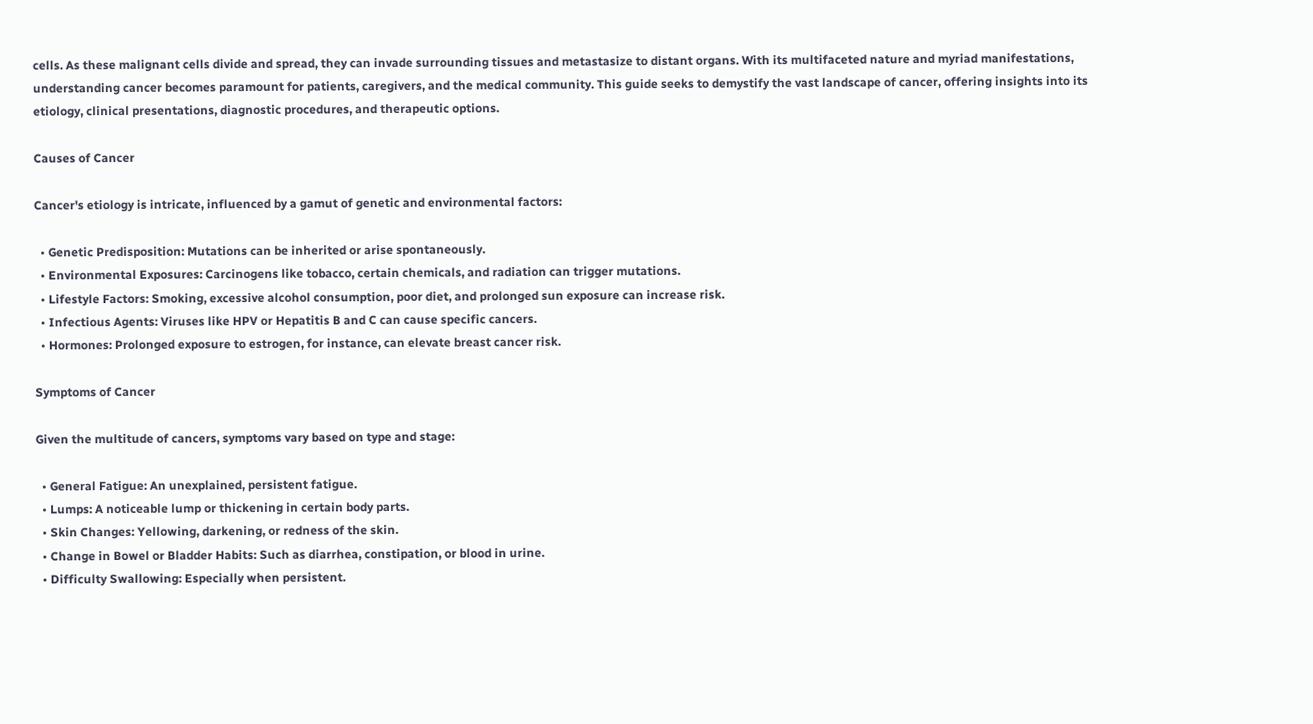cells. As these malignant cells divide and spread, they can invade surrounding tissues and metastasize to distant organs. With its multifaceted nature and myriad manifestations, understanding cancer becomes paramount for patients, caregivers, and the medical community. This guide seeks to demystify the vast landscape of cancer, offering insights into its etiology, clinical presentations, diagnostic procedures, and therapeutic options.

Causes of Cancer

Cancer's etiology is intricate, influenced by a gamut of genetic and environmental factors:

  • Genetic Predisposition: Mutations can be inherited or arise spontaneously.
  • Environmental Exposures: Carcinogens like tobacco, certain chemicals, and radiation can trigger mutations.
  • Lifestyle Factors: Smoking, excessive alcohol consumption, poor diet, and prolonged sun exposure can increase risk.
  • Infectious Agents: Viruses like HPV or Hepatitis B and C can cause specific cancers.
  • Hormones: Prolonged exposure to estrogen, for instance, can elevate breast cancer risk.

Symptoms of Cancer

Given the multitude of cancers, symptoms vary based on type and stage:

  • General Fatigue: An unexplained, persistent fatigue.
  • Lumps: A noticeable lump or thickening in certain body parts.
  • Skin Changes: Yellowing, darkening, or redness of the skin.
  • Change in Bowel or Bladder Habits: Such as diarrhea, constipation, or blood in urine.
  • Difficulty Swallowing: Especially when persistent.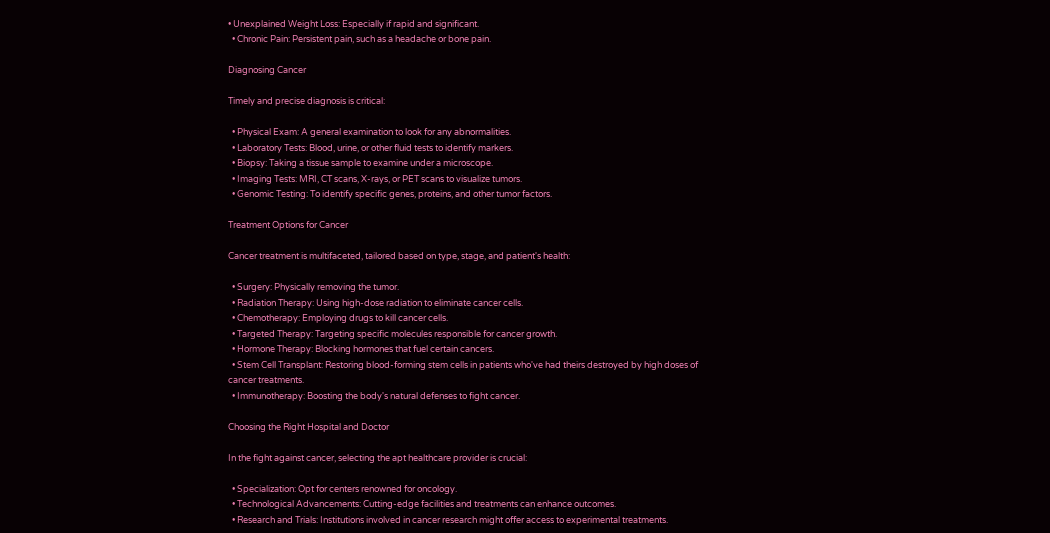• Unexplained Weight Loss: Especially if rapid and significant.
  • Chronic Pain: Persistent pain, such as a headache or bone pain.

Diagnosing Cancer

Timely and precise diagnosis is critical:

  • Physical Exam: A general examination to look for any abnormalities.
  • Laboratory Tests: Blood, urine, or other fluid tests to identify markers.
  • Biopsy: Taking a tissue sample to examine under a microscope.
  • Imaging Tests: MRI, CT scans, X-rays, or PET scans to visualize tumors.
  • Genomic Testing: To identify specific genes, proteins, and other tumor factors.

Treatment Options for Cancer

Cancer treatment is multifaceted, tailored based on type, stage, and patient's health:

  • Surgery: Physically removing the tumor.
  • Radiation Therapy: Using high-dose radiation to eliminate cancer cells.
  • Chemotherapy: Employing drugs to kill cancer cells.
  • Targeted Therapy: Targeting specific molecules responsible for cancer growth.
  • Hormone Therapy: Blocking hormones that fuel certain cancers.
  • Stem Cell Transplant: Restoring blood-forming stem cells in patients who've had theirs destroyed by high doses of cancer treatments.
  • Immunotherapy: Boosting the body's natural defenses to fight cancer.

Choosing the Right Hospital and Doctor

In the fight against cancer, selecting the apt healthcare provider is crucial:

  • Specialization: Opt for centers renowned for oncology.
  • Technological Advancements: Cutting-edge facilities and treatments can enhance outcomes.
  • Research and Trials: Institutions involved in cancer research might offer access to experimental treatments.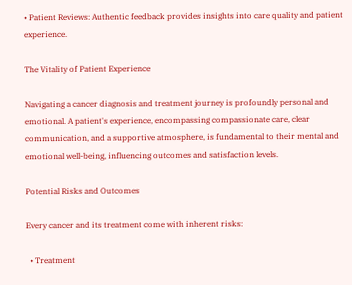• Patient Reviews: Authentic feedback provides insights into care quality and patient experience.

The Vitality of Patient Experience

Navigating a cancer diagnosis and treatment journey is profoundly personal and emotional. A patient's experience, encompassing compassionate care, clear communication, and a supportive atmosphere, is fundamental to their mental and emotional well-being, influencing outcomes and satisfaction levels.

Potential Risks and Outcomes

Every cancer and its treatment come with inherent risks:

  • Treatment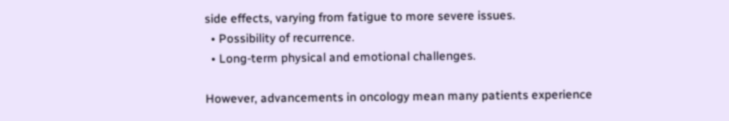side effects, varying from fatigue to more severe issues.
  • Possibility of recurrence.
  • Long-term physical and emotional challenges.

However, advancements in oncology mean many patients experience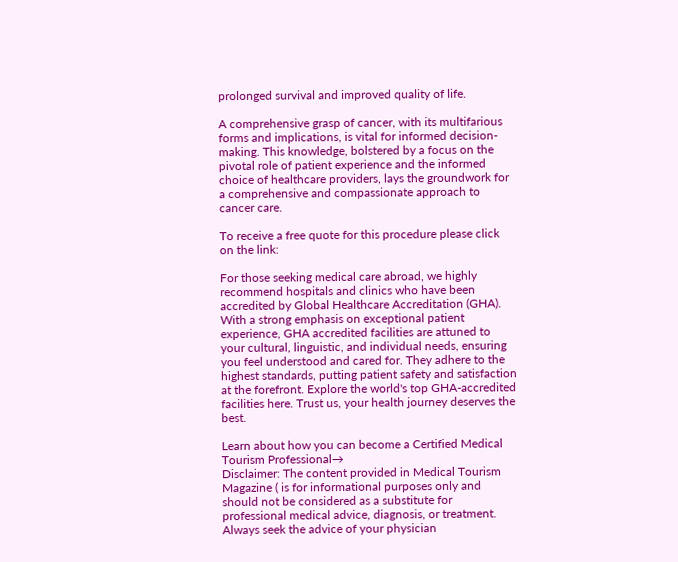prolonged survival and improved quality of life.

A comprehensive grasp of cancer, with its multifarious forms and implications, is vital for informed decision-making. This knowledge, bolstered by a focus on the pivotal role of patient experience and the informed choice of healthcare providers, lays the groundwork for a comprehensive and compassionate approach to cancer care.

To receive a free quote for this procedure please click on the link:

For those seeking medical care abroad, we highly recommend hospitals and clinics who have been accredited by Global Healthcare Accreditation (GHA). With a strong emphasis on exceptional patient experience, GHA accredited facilities are attuned to your cultural, linguistic, and individual needs, ensuring you feel understood and cared for. They adhere to the highest standards, putting patient safety and satisfaction at the forefront. Explore the world's top GHA-accredited facilities here. Trust us, your health journey deserves the best.

Learn about how you can become a Certified Medical Tourism Professional→
Disclaimer: The content provided in Medical Tourism Magazine ( is for informational purposes only and should not be considered as a substitute for professional medical advice, diagnosis, or treatment. Always seek the advice of your physician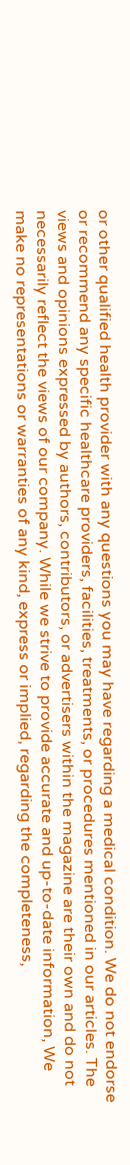or other qualified health provider with any questions you may have regarding a medical condition. We do not endorse or recommend any specific healthcare providers, facilities, treatments, or procedures mentioned in our articles. The views and opinions expressed by authors, contributors, or advertisers within the magazine are their own and do not necessarily reflect the views of our company. While we strive to provide accurate and up-to-date information, We make no representations or warranties of any kind, express or implied, regarding the completeness,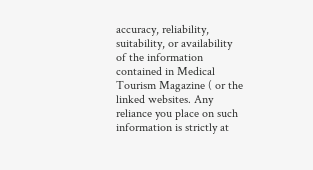accuracy, reliability, suitability, or availability of the information contained in Medical Tourism Magazine ( or the linked websites. Any reliance you place on such information is strictly at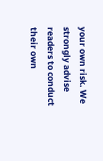your own risk. We strongly advise readers to conduct their own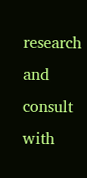research and consult with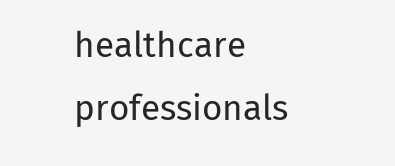healthcare professionals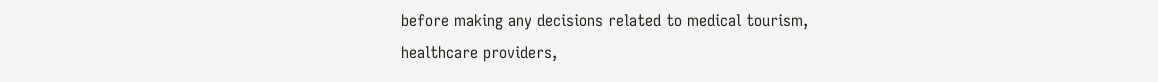before making any decisions related to medical tourism, healthcare providers,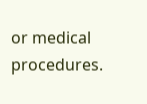or medical procedures.